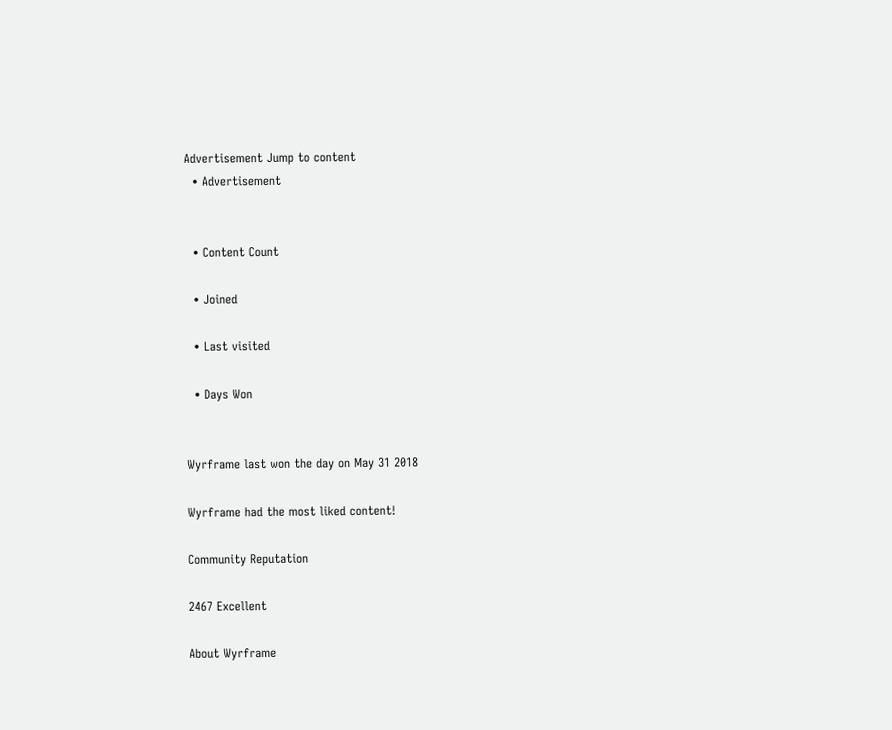Advertisement Jump to content
  • Advertisement


  • Content Count

  • Joined

  • Last visited

  • Days Won


Wyrframe last won the day on May 31 2018

Wyrframe had the most liked content!

Community Reputation

2467 Excellent

About Wyrframe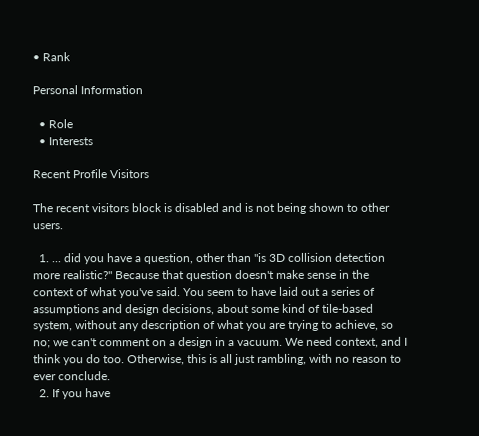• Rank

Personal Information

  • Role
  • Interests

Recent Profile Visitors

The recent visitors block is disabled and is not being shown to other users.

  1. ... did you have a question, other than "is 3D collision detection more realistic?" Because that question doesn't make sense in the context of what you've said. You seem to have laid out a series of assumptions and design decisions, about some kind of tile-based system, without any description of what you are trying to achieve, so no; we can't comment on a design in a vacuum. We need context, and I think you do too. Otherwise, this is all just rambling, with no reason to ever conclude.
  2. If you have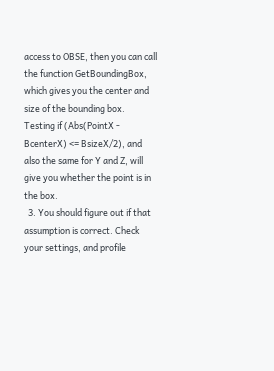access to OBSE, then you can call the function GetBoundingBox, which gives you the center and size of the bounding box. Testing if (Abs(PointX - BcenterX) <= BsizeX/2), and also the same for Y and Z, will give you whether the point is in the box.
  3. You should figure out if that assumption is correct. Check your settings, and profile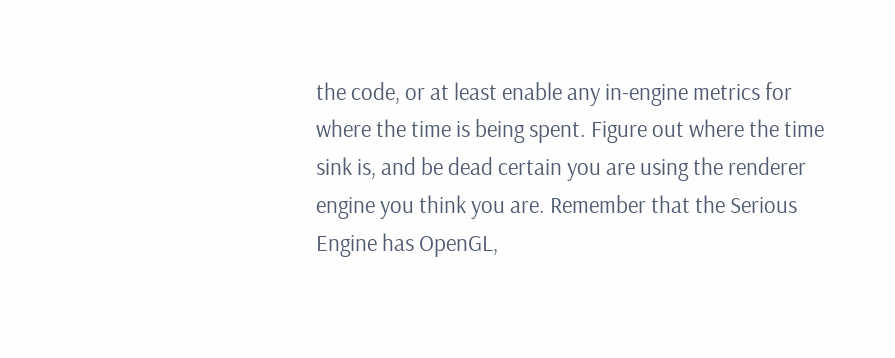the code, or at least enable any in-engine metrics for where the time is being spent. Figure out where the time sink is, and be dead certain you are using the renderer engine you think you are. Remember that the Serious Engine has OpenGL,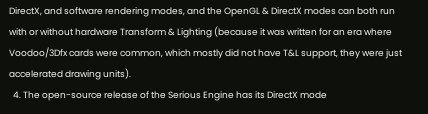DirectX, and software rendering modes, and the OpenGL & DirectX modes can both run with or without hardware Transform & Lighting (because it was written for an era where Voodoo/3Dfx cards were common, which mostly did not have T&L support, they were just accelerated drawing units).
  4. The open-source release of the Serious Engine has its DirectX mode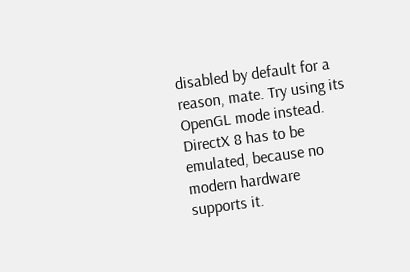disabled by default for a reason, mate. Try using its OpenGL mode instead. DirectX 8 has to be emulated, because no modern hardware supports it.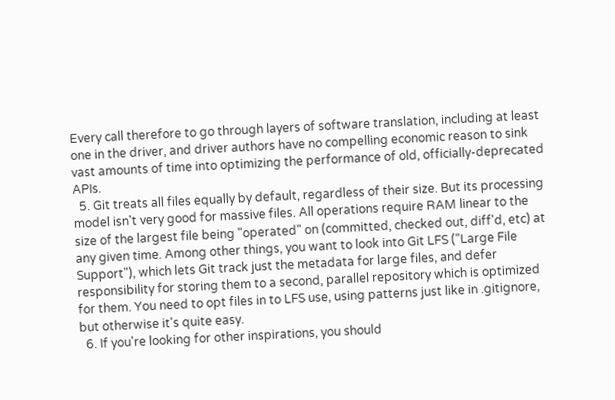Every call therefore to go through layers of software translation, including at least one in the driver, and driver authors have no compelling economic reason to sink vast amounts of time into optimizing the performance of old, officially-deprecated APIs.
  5. Git treats all files equally by default, regardless of their size. But its processing model isn't very good for massive files. All operations require RAM linear to the size of the largest file being "operated" on (committed, checked out, diff'd, etc) at any given time. Among other things, you want to look into Git LFS ("Large File Support"), which lets Git track just the metadata for large files, and defer responsibility for storing them to a second, parallel repository which is optimized for them. You need to opt files in to LFS use, using patterns just like in .gitignore, but otherwise it's quite easy.
  6. If you're looking for other inspirations, you should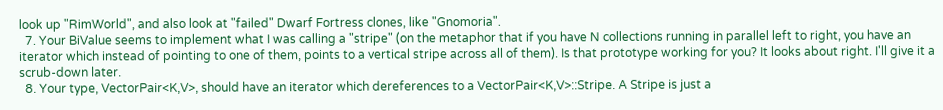look up "RimWorld", and also look at "failed" Dwarf Fortress clones, like "Gnomoria".
  7. Your BiValue seems to implement what I was calling a "stripe" (on the metaphor that if you have N collections running in parallel left to right, you have an iterator which instead of pointing to one of them, points to a vertical stripe across all of them). Is that prototype working for you? It looks about right. I'll give it a scrub-down later.
  8. Your type, VectorPair<K,V>, should have an iterator which dereferences to a VectorPair<K,V>::Stripe. A Stripe is just a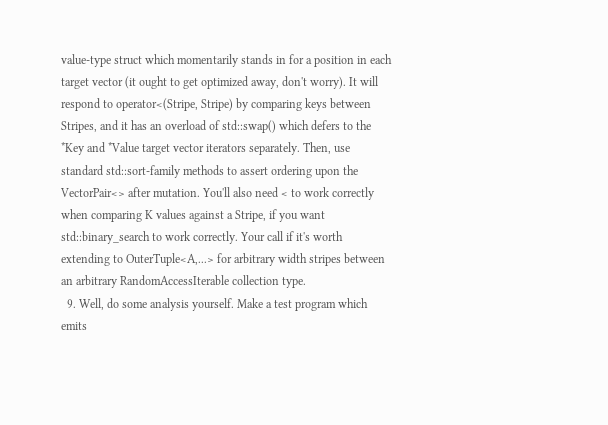value-type struct which momentarily stands in for a position in each target vector (it ought to get optimized away, don't worry). It will respond to operator<(Stripe, Stripe) by comparing keys between Stripes, and it has an overload of std::swap() which defers to the *Key and *Value target vector iterators separately. Then, use standard std::sort-family methods to assert ordering upon the VectorPair<> after mutation. You'll also need < to work correctly when comparing K values against a Stripe, if you want std::binary_search to work correctly. Your call if it's worth extending to OuterTuple<A,...> for arbitrary width stripes between an arbitrary RandomAccessIterable collection type.
  9. Well, do some analysis yourself. Make a test program which emits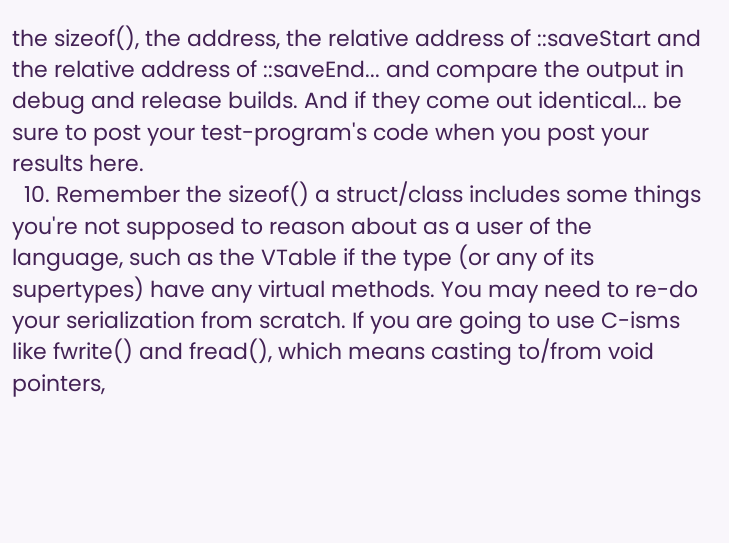the sizeof(), the address, the relative address of ::saveStart and the relative address of ::saveEnd... and compare the output in debug and release builds. And if they come out identical... be sure to post your test-program's code when you post your results here.
  10. Remember the sizeof() a struct/class includes some things you're not supposed to reason about as a user of the language, such as the VTable if the type (or any of its supertypes) have any virtual methods. You may need to re-do your serialization from scratch. If you are going to use C-isms like fwrite() and fread(), which means casting to/from void pointers,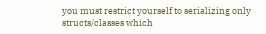you must restrict yourself to serializing only structs/classes which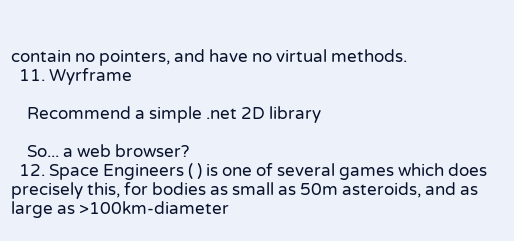contain no pointers, and have no virtual methods.
  11. Wyrframe

    Recommend a simple .net 2D library

    So... a web browser?
  12. Space Engineers ( ) is one of several games which does precisely this, for bodies as small as 50m asteroids, and as large as >100km-diameter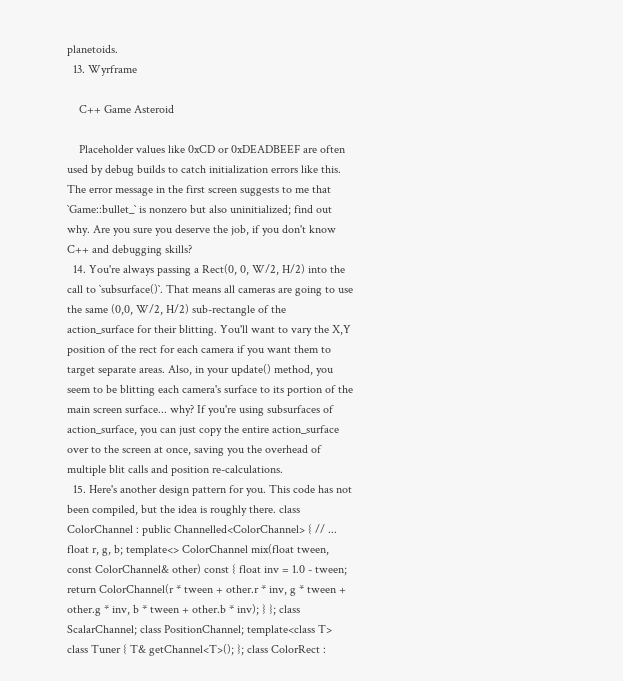planetoids.
  13. Wyrframe

    C++ Game Asteroid

    Placeholder values like 0xCD or 0xDEADBEEF are often used by debug builds to catch initialization errors like this. The error message in the first screen suggests to me that `Game::bullet_` is nonzero but also uninitialized; find out why. Are you sure you deserve the job, if you don't know C++ and debugging skills?
  14. You're always passing a Rect(0, 0, W/2, H/2) into the call to `subsurface()`. That means all cameras are going to use the same (0,0, W/2, H/2) sub-rectangle of the action_surface for their blitting. You'll want to vary the X,Y position of the rect for each camera if you want them to target separate areas. Also, in your update() method, you seem to be blitting each camera's surface to its portion of the main screen surface... why? If you're using subsurfaces of action_surface, you can just copy the entire action_surface over to the screen at once, saving you the overhead of multiple blit calls and position re-calculations.
  15. Here's another design pattern for you. This code has not been compiled, but the idea is roughly there. class ColorChannel : public Channelled<ColorChannel> { // ... float r, g, b; template<> ColorChannel mix(float tween, const ColorChannel& other) const { float inv = 1.0 - tween; return ColorChannel(r * tween + other.r * inv, g * tween + other.g * inv, b * tween + other.b * inv); } }; class ScalarChannel; class PositionChannel; template<class T> class Tuner { T& getChannel<T>(); }; class ColorRect :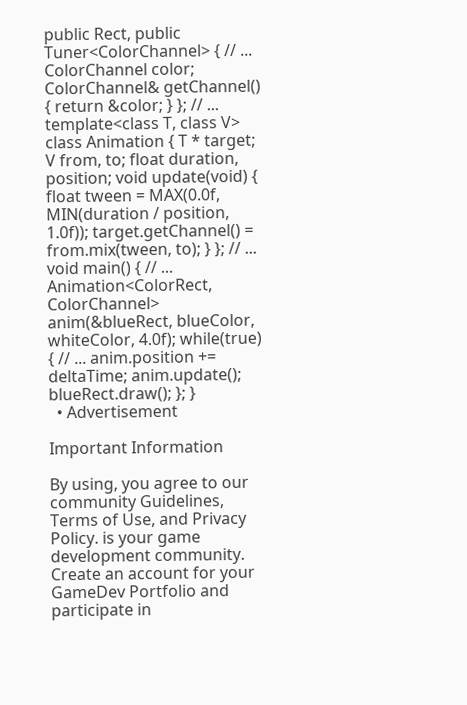public Rect, public Tuner<ColorChannel> { // ... ColorChannel color; ColorChannel& getChannel() { return &color; } }; // ... template<class T, class V> class Animation { T * target; V from, to; float duration, position; void update(void) { float tween = MAX(0.0f, MIN(duration / position, 1.0f)); target.getChannel() = from.mix(tween, to); } }; // ... void main() { // ... Animation<ColorRect, ColorChannel> anim(&blueRect, blueColor, whiteColor, 4.0f); while(true) { // ... anim.position += deltaTime; anim.update(); blueRect.draw(); }; }
  • Advertisement

Important Information

By using, you agree to our community Guidelines, Terms of Use, and Privacy Policy. is your game development community. Create an account for your GameDev Portfolio and participate in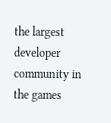the largest developer community in the games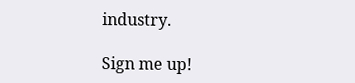industry.

Sign me up!